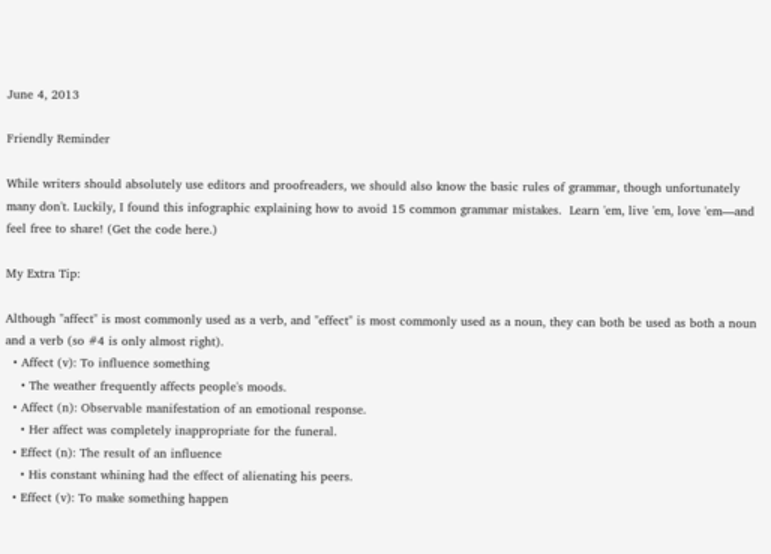June 4, 2013

Friendly Reminder

While writers should absolutely use editors and proofreaders, we should also know the basic rules of grammar, though unfortunately many don't. Luckily, I found this infographic explaining how to avoid 15 common grammar mistakes.  Learn 'em, live 'em, love 'em—and feel free to share! (Get the code here.)

My Extra Tip:

Although "affect" is most commonly used as a verb, and "effect" is most commonly used as a noun, they can both be used as both a noun and a verb (so #4 is only almost right).
  • Affect (v): To influence something
    • The weather frequently affects people's moods.
  • Affect (n): Observable manifestation of an emotional response.
    • Her affect was completely inappropriate for the funeral.
  • Effect (n): The result of an influence
    • His constant whining had the effect of alienating his peers.
  • Effect (v): To make something happen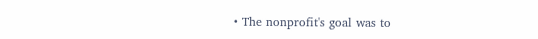• The nonprofit's goal was to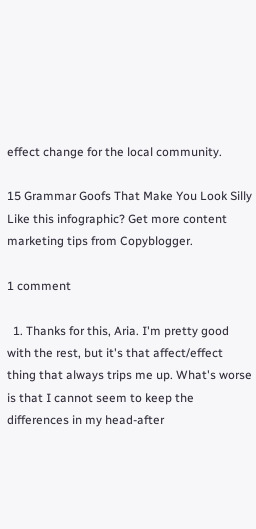effect change for the local community.

15 Grammar Goofs That Make You Look Silly
Like this infographic? Get more content marketing tips from Copyblogger.

1 comment

  1. Thanks for this, Aria. I'm pretty good with the rest, but it's that affect/effect thing that always trips me up. What's worse is that I cannot seem to keep the differences in my head-after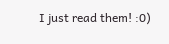I just read them! :0)